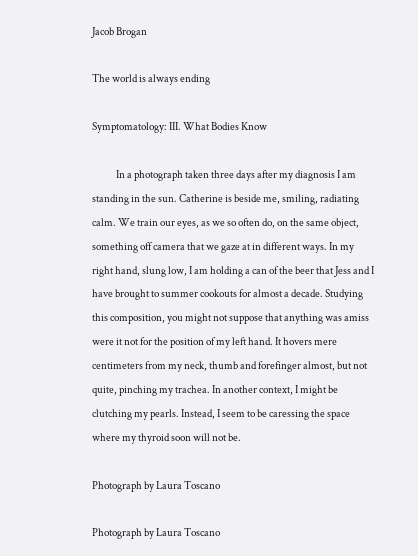Jacob Brogan

The world is always ending

Symptomatology: III. What Bodies Know

            In a photograph taken three days after my diagnosis I am standing in the sun. Catherine is beside me, smiling, radiating calm. We train our eyes, as we so often do, on the same object, something off camera that we gaze at in different ways. In my right hand, slung low, I am holding a can of the beer that Jess and I have brought to summer cookouts for almost a decade. Studying this composition, you might not suppose that anything was amiss were it not for the position of my left hand. It hovers mere centimeters from my neck, thumb and forefinger almost, but not quite, pinching my trachea. In another context, I might be clutching my pearls. Instead, I seem to be caressing the space where my thyroid soon will not be.

Photograph by Laura Toscano

Photograph by Laura Toscano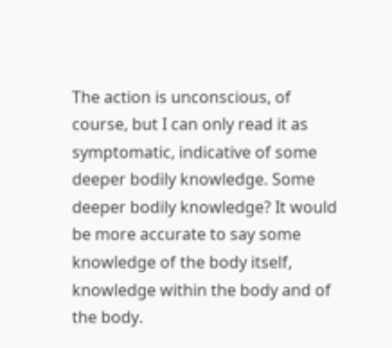The action is unconscious, of course, but I can only read it as symptomatic, indicative of some deeper bodily knowledge. Some deeper bodily knowledge? It would be more accurate to say some knowledge of the body itself, knowledge within the body and of the body.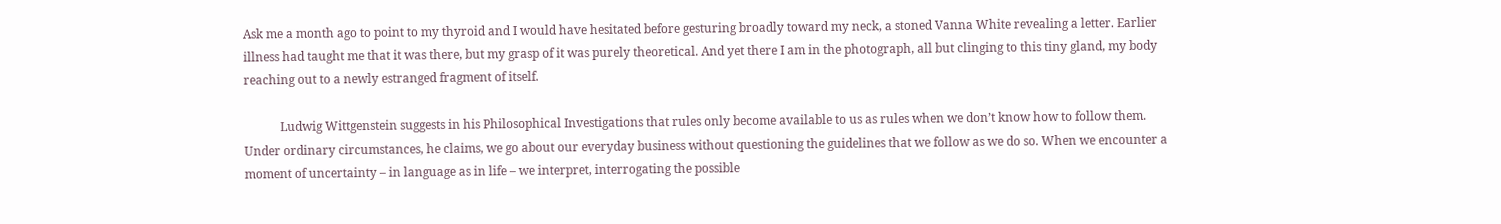Ask me a month ago to point to my thyroid and I would have hesitated before gesturing broadly toward my neck, a stoned Vanna White revealing a letter. Earlier illness had taught me that it was there, but my grasp of it was purely theoretical. And yet there I am in the photograph, all but clinging to this tiny gland, my body reaching out to a newly estranged fragment of itself.

            Ludwig Wittgenstein suggests in his Philosophical Investigations that rules only become available to us as rules when we don’t know how to follow them. Under ordinary circumstances, he claims, we go about our everyday business without questioning the guidelines that we follow as we do so. When we encounter a moment of uncertainty – in language as in life – we interpret, interrogating the possible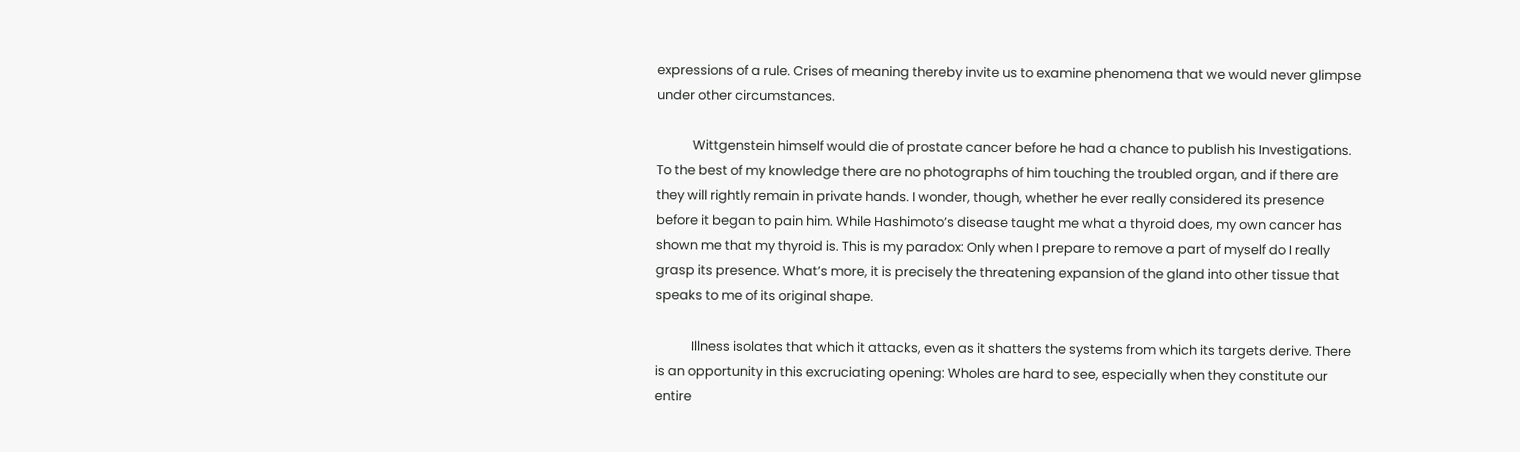expressions of a rule. Crises of meaning thereby invite us to examine phenomena that we would never glimpse under other circumstances.

            Wittgenstein himself would die of prostate cancer before he had a chance to publish his Investigations. To the best of my knowledge there are no photographs of him touching the troubled organ, and if there are they will rightly remain in private hands. I wonder, though, whether he ever really considered its presence before it began to pain him. While Hashimoto’s disease taught me what a thyroid does, my own cancer has shown me that my thyroid is. This is my paradox: Only when I prepare to remove a part of myself do I really grasp its presence. What’s more, it is precisely the threatening expansion of the gland into other tissue that speaks to me of its original shape.

            Illness isolates that which it attacks, even as it shatters the systems from which its targets derive. There is an opportunity in this excruciating opening: Wholes are hard to see, especially when they constitute our entire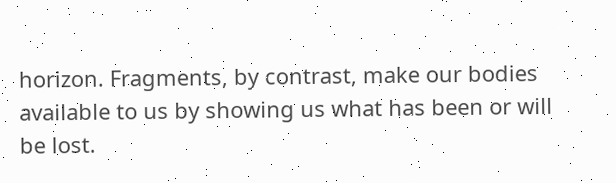horizon. Fragments, by contrast, make our bodies available to us by showing us what has been or will be lost.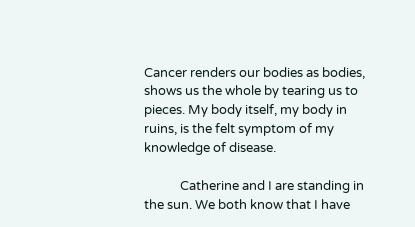Cancer renders our bodies as bodies, shows us the whole by tearing us to pieces. My body itself, my body in ruins, is the felt symptom of my knowledge of disease.

            Catherine and I are standing in the sun. We both know that I have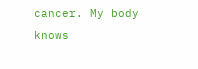cancer. My body knows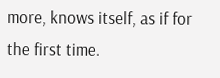more, knows itself, as if for the first time.